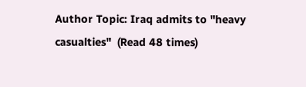Author Topic: Iraq admits to "heavy casualties"  (Read 48 times)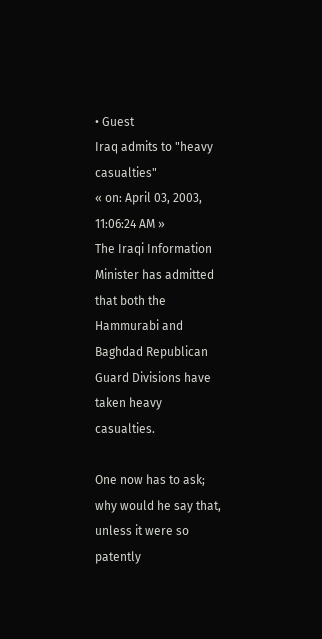• Guest
Iraq admits to "heavy casualties"
« on: April 03, 2003, 11:06:24 AM »
The Iraqi Information Minister has admitted that both the Hammurabi and Baghdad Republican Guard Divisions have taken heavy casualties.

One now has to ask; why would he say that, unless it were so patently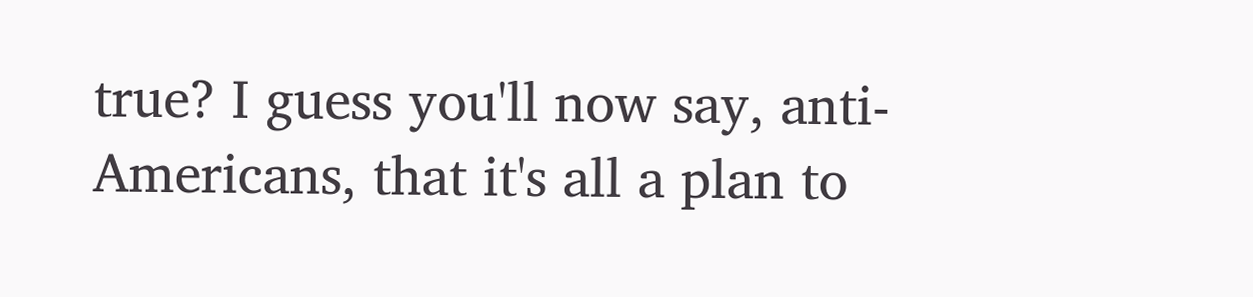true? I guess you'll now say, anti-Americans, that it's all a plan to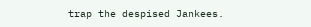trap the despised Jankees.